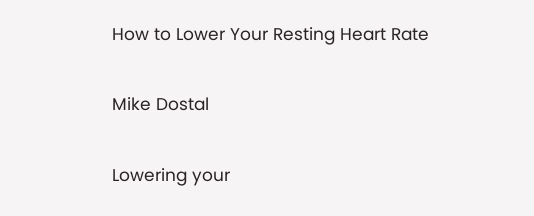How to Lower Your Resting Heart Rate

Mike Dostal

Lowering your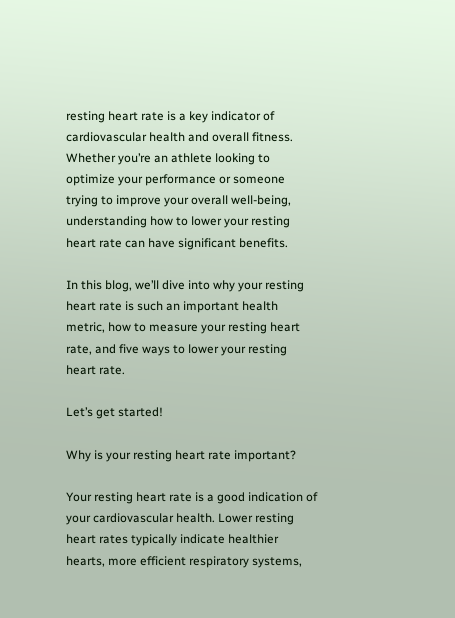resting heart rate is a key indicator of cardiovascular health and overall fitness. Whether you’re an athlete looking to optimize your performance or someone trying to improve your overall well-being, understanding how to lower your resting heart rate can have significant benefits.

In this blog, we’ll dive into why your resting heart rate is such an important health metric, how to measure your resting heart rate, and five ways to lower your resting heart rate.

Let’s get started!

Why is your resting heart rate important?

Your resting heart rate is a good indication of your cardiovascular health. Lower resting heart rates typically indicate healthier hearts, more efficient respiratory systems,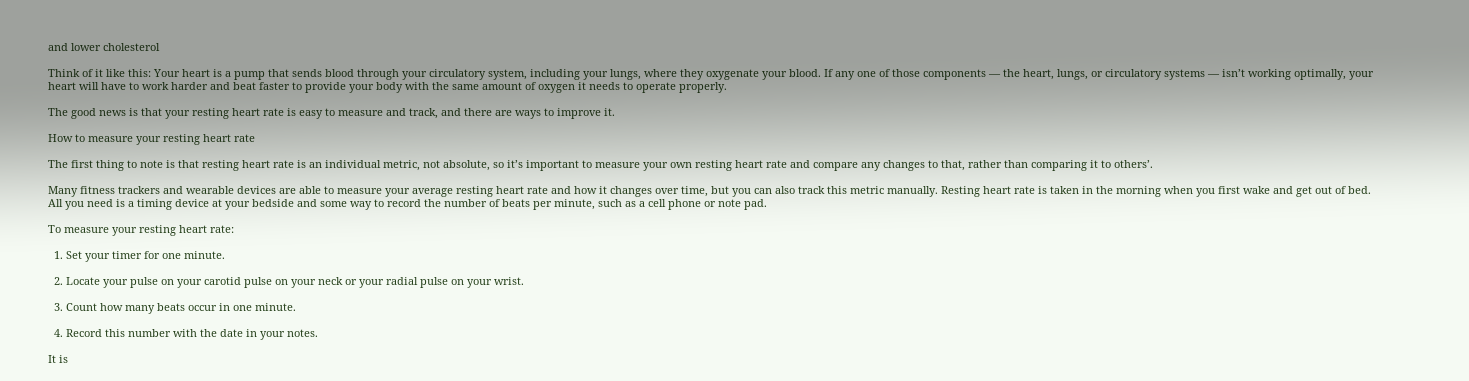and lower cholesterol

Think of it like this: Your heart is a pump that sends blood through your circulatory system, including your lungs, where they oxygenate your blood. If any one of those components — the heart, lungs, or circulatory systems — isn’t working optimally, your heart will have to work harder and beat faster to provide your body with the same amount of oxygen it needs to operate properly.

The good news is that your resting heart rate is easy to measure and track, and there are ways to improve it.

How to measure your resting heart rate

The first thing to note is that resting heart rate is an individual metric, not absolute, so it’s important to measure your own resting heart rate and compare any changes to that, rather than comparing it to others’.

Many fitness trackers and wearable devices are able to measure your average resting heart rate and how it changes over time, but you can also track this metric manually. Resting heart rate is taken in the morning when you first wake and get out of bed. All you need is a timing device at your bedside and some way to record the number of beats per minute, such as a cell phone or note pad.

To measure your resting heart rate:

  1. Set your timer for one minute.

  2. Locate your pulse on your carotid pulse on your neck or your radial pulse on your wrist.

  3. Count how many beats occur in one minute.

  4. Record this number with the date in your notes.

It is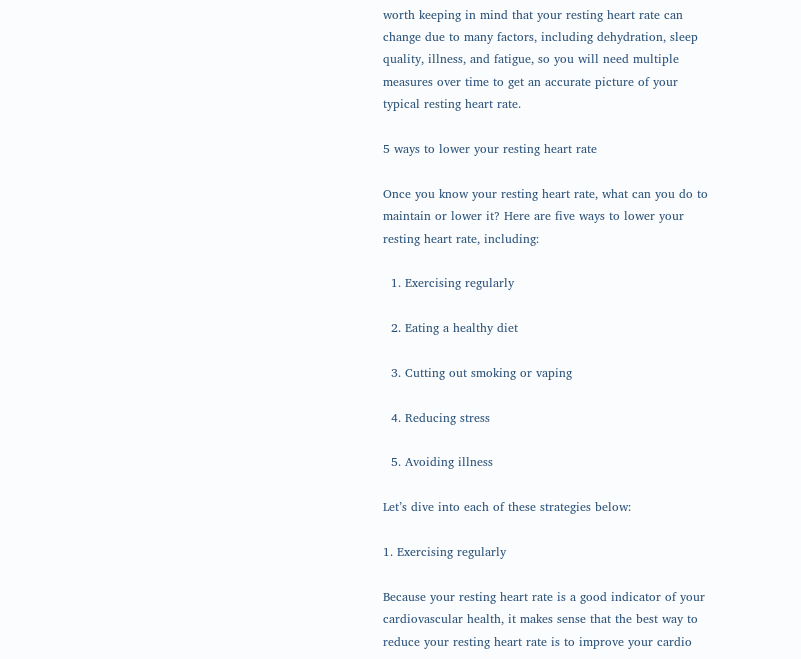worth keeping in mind that your resting heart rate can change due to many factors, including dehydration, sleep quality, illness, and fatigue, so you will need multiple measures over time to get an accurate picture of your typical resting heart rate.

5 ways to lower your resting heart rate

Once you know your resting heart rate, what can you do to maintain or lower it? Here are five ways to lower your resting heart rate, including:

  1. Exercising regularly

  2. Eating a healthy diet

  3. Cutting out smoking or vaping

  4. Reducing stress

  5. Avoiding illness

Let’s dive into each of these strategies below:

1. Exercising regularly

Because your resting heart rate is a good indicator of your cardiovascular health, it makes sense that the best way to reduce your resting heart rate is to improve your cardio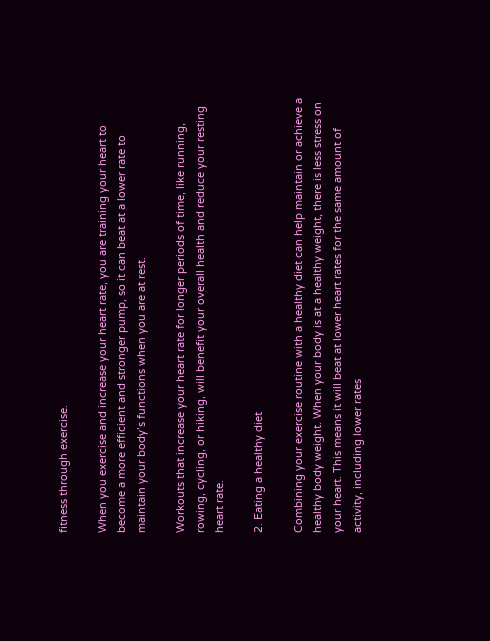fitness through exercise.

When you exercise and increase your heart rate, you are training your heart to become a more efficient and stronger pump, so it can beat at a lower rate to maintain your body’s functions when you are at rest.

Workouts that increase your heart rate for longer periods of time, like running, rowing, cycling, or hiking, will benefit your overall health and reduce your resting heart rate.

2. Eating a healthy diet

Combining your exercise routine with a healthy diet can help maintain or achieve a healthy body weight. When your body is at a healthy weight, there is less stress on your heart. This means it will beat at lower heart rates for the same amount of activity, including lower rates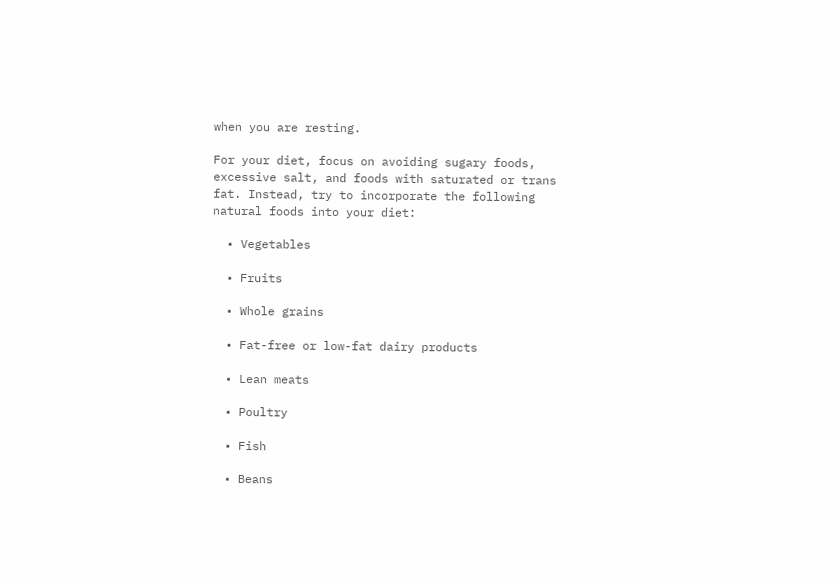when you are resting.

For your diet, focus on avoiding sugary foods, excessive salt, and foods with saturated or trans fat. Instead, try to incorporate the following natural foods into your diet:

  • Vegetables

  • Fruits

  • Whole grains

  • Fat-free or low-fat dairy products

  • Lean meats

  • Poultry

  • Fish

  • Beans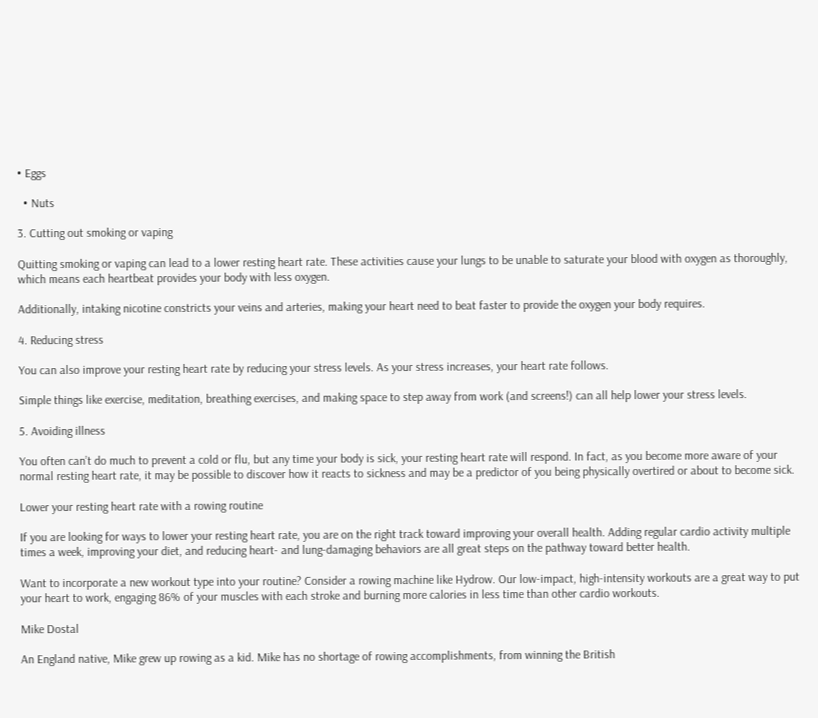• Eggs

  • Nuts

3. Cutting out smoking or vaping

Quitting smoking or vaping can lead to a lower resting heart rate. These activities cause your lungs to be unable to saturate your blood with oxygen as thoroughly, which means each heartbeat provides your body with less oxygen.

Additionally, intaking nicotine constricts your veins and arteries, making your heart need to beat faster to provide the oxygen your body requires.

4. Reducing stress

You can also improve your resting heart rate by reducing your stress levels. As your stress increases, your heart rate follows.

Simple things like exercise, meditation, breathing exercises, and making space to step away from work (and screens!) can all help lower your stress levels.

5. Avoiding illness

You often can’t do much to prevent a cold or flu, but any time your body is sick, your resting heart rate will respond. In fact, as you become more aware of your normal resting heart rate, it may be possible to discover how it reacts to sickness and may be a predictor of you being physically overtired or about to become sick.

Lower your resting heart rate with a rowing routine

If you are looking for ways to lower your resting heart rate, you are on the right track toward improving your overall health. Adding regular cardio activity multiple times a week, improving your diet, and reducing heart- and lung-damaging behaviors are all great steps on the pathway toward better health.

Want to incorporate a new workout type into your routine? Consider a rowing machine like Hydrow. Our low-impact, high-intensity workouts are a great way to put your heart to work, engaging 86% of your muscles with each stroke and burning more calories in less time than other cardio workouts.

Mike Dostal

An England native, Mike grew up rowing as a kid. Mike has no shortage of rowing accomplishments, from winning the British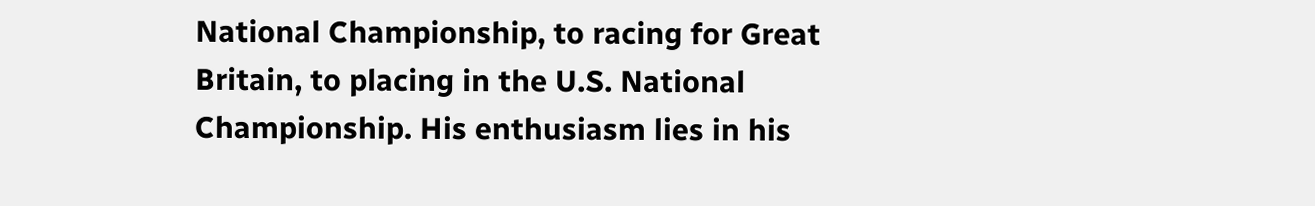National Championship, to racing for Great Britain, to placing in the U.S. National Championship. His enthusiasm lies in his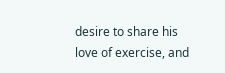desire to share his love of exercise, and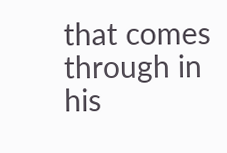that comes through in his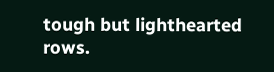tough but lighthearted rows.